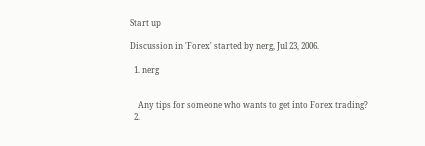Start up

Discussion in 'Forex' started by nerg, Jul 23, 2006.

  1. nerg


    Any tips for someone who wants to get into Forex trading?
  2.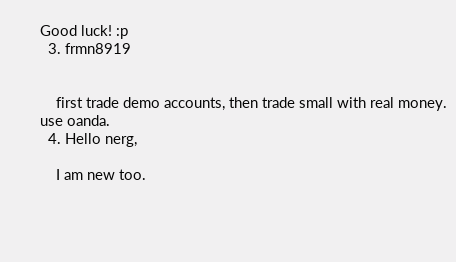Good luck! :p
  3. frmn8919


    first trade demo accounts, then trade small with real money. use oanda.
  4. Hello nerg,

    I am new too.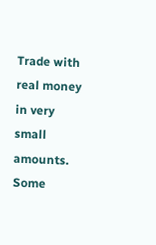Trade with real money in very small amounts. Some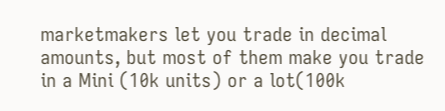marketmakers let you trade in decimal amounts, but most of them make you trade in a Mini (10k units) or a lot(100k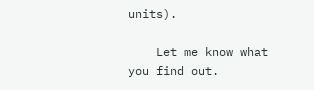units).

    Let me know what you find out.